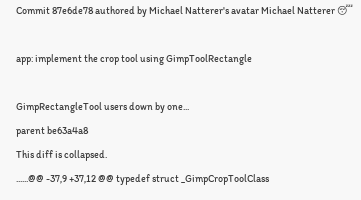Commit 87e6de78 authored by Michael Natterer's avatar Michael Natterer 😴

app: implement the crop tool using GimpToolRectangle

GimpRectangleTool users down by one...
parent be63a4a8
This diff is collapsed.
......@@ -37,9 +37,12 @@ typedef struct _GimpCropToolClass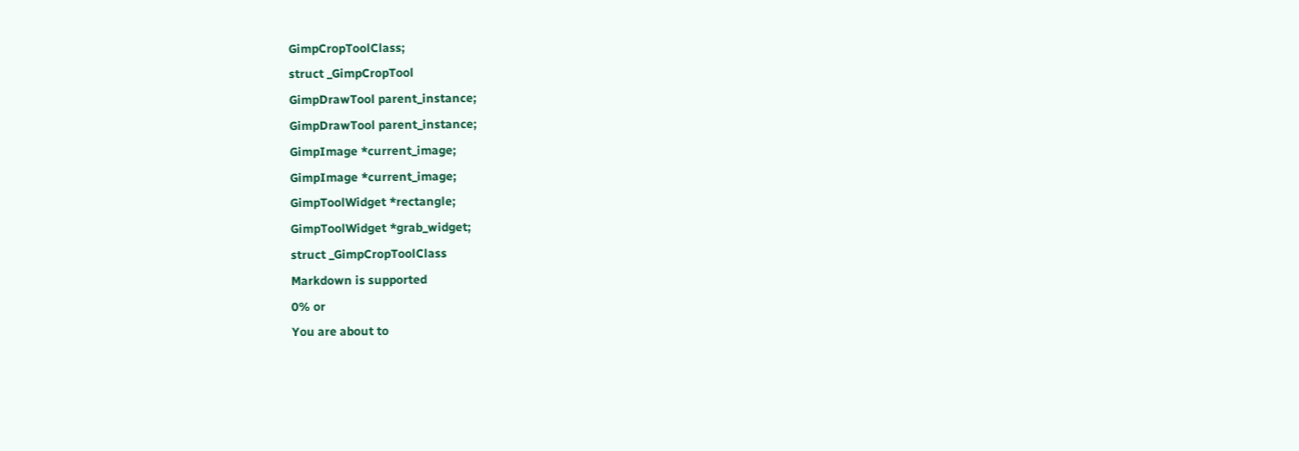GimpCropToolClass;
struct _GimpCropTool
GimpDrawTool parent_instance;
GimpDrawTool parent_instance;
GimpImage *current_image;
GimpImage *current_image;
GimpToolWidget *rectangle;
GimpToolWidget *grab_widget;
struct _GimpCropToolClass
Markdown is supported
0% or
You are about to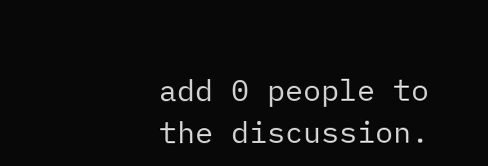add 0 people to the discussion.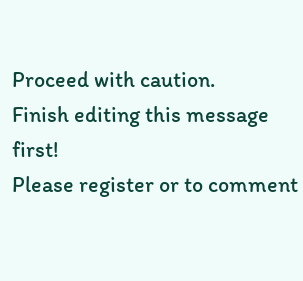Proceed with caution.
Finish editing this message first!
Please register or to comment